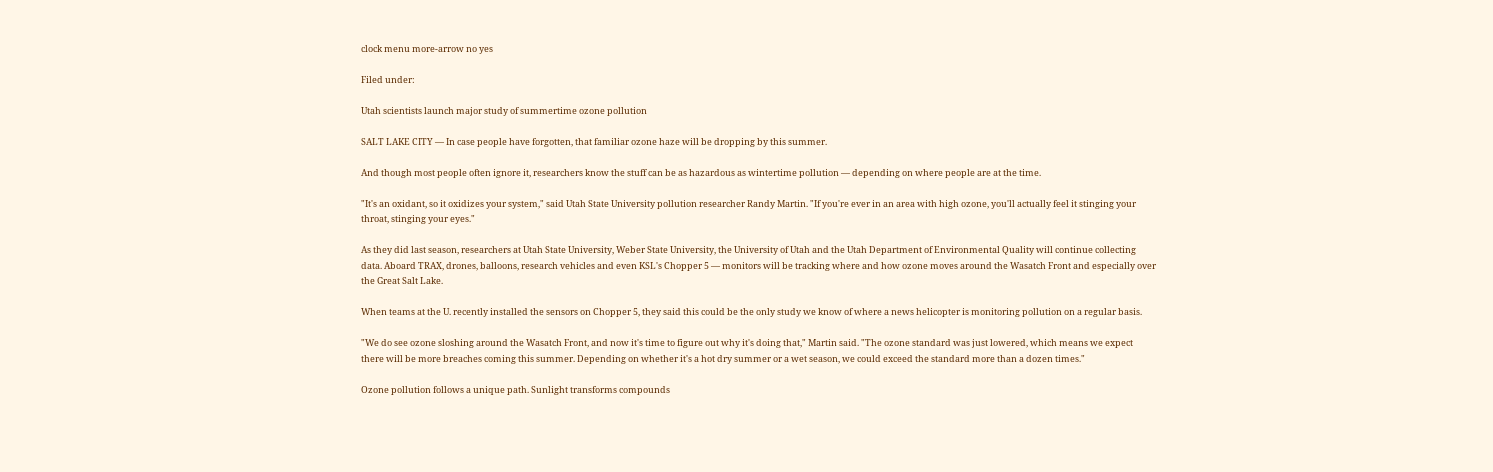clock menu more-arrow no yes

Filed under:

Utah scientists launch major study of summertime ozone pollution

SALT LAKE CITY — In case people have forgotten, that familiar ozone haze will be dropping by this summer.

And though most people often ignore it, researchers know the stuff can be as hazardous as wintertime pollution — depending on where people are at the time.

"It's an oxidant, so it oxidizes your system," said Utah State University pollution researcher Randy Martin. "If you're ever in an area with high ozone, you'll actually feel it stinging your throat, stinging your eyes."

As they did last season, researchers at Utah State University, Weber State University, the University of Utah and the Utah Department of Environmental Quality will continue collecting data. Aboard TRAX, drones, balloons, research vehicles and even KSL's Chopper 5 — monitors will be tracking where and how ozone moves around the Wasatch Front and especially over the Great Salt Lake.

When teams at the U. recently installed the sensors on Chopper 5, they said this could be the only study we know of where a news helicopter is monitoring pollution on a regular basis.

"We do see ozone sloshing around the Wasatch Front, and now it's time to figure out why it's doing that," Martin said. "The ozone standard was just lowered, which means we expect there will be more breaches coming this summer. Depending on whether it's a hot dry summer or a wet season, we could exceed the standard more than a dozen times."

Ozone pollution follows a unique path. Sunlight transforms compounds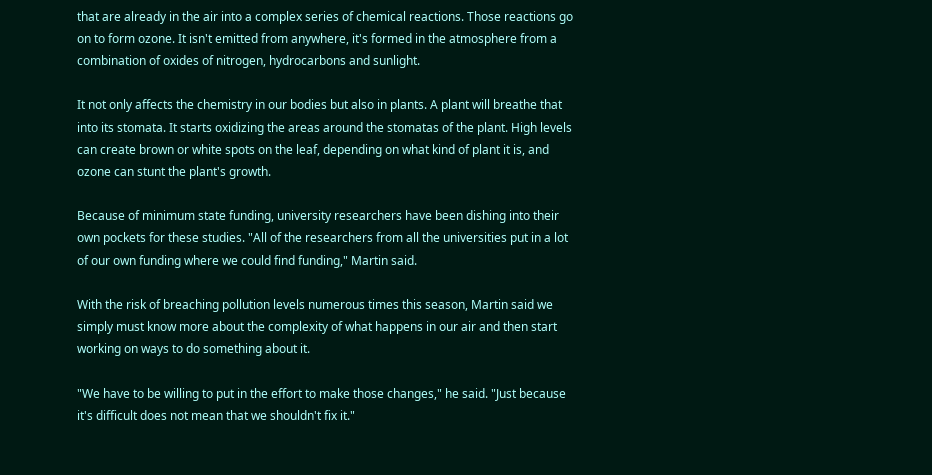that are already in the air into a complex series of chemical reactions. Those reactions go on to form ozone. It isn't emitted from anywhere, it's formed in the atmosphere from a combination of oxides of nitrogen, hydrocarbons and sunlight.

It not only affects the chemistry in our bodies but also in plants. A plant will breathe that into its stomata. It starts oxidizing the areas around the stomatas of the plant. High levels can create brown or white spots on the leaf, depending on what kind of plant it is, and ozone can stunt the plant's growth.

Because of minimum state funding, university researchers have been dishing into their own pockets for these studies. "All of the researchers from all the universities put in a lot of our own funding where we could find funding," Martin said.

With the risk of breaching pollution levels numerous times this season, Martin said we simply must know more about the complexity of what happens in our air and then start working on ways to do something about it.

"We have to be willing to put in the effort to make those changes," he said. "Just because it's difficult does not mean that we shouldn't fix it."